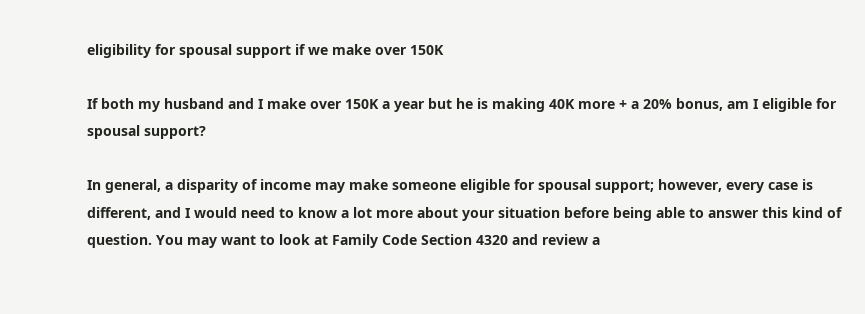eligibility for spousal support if we make over 150K

If both my husband and I make over 150K a year but he is making 40K more + a 20% bonus, am I eligible for spousal support?

In general, a disparity of income may make someone eligible for spousal support; however, every case is different, and I would need to know a lot more about your situation before being able to answer this kind of question. You may want to look at Family Code Section 4320 and review a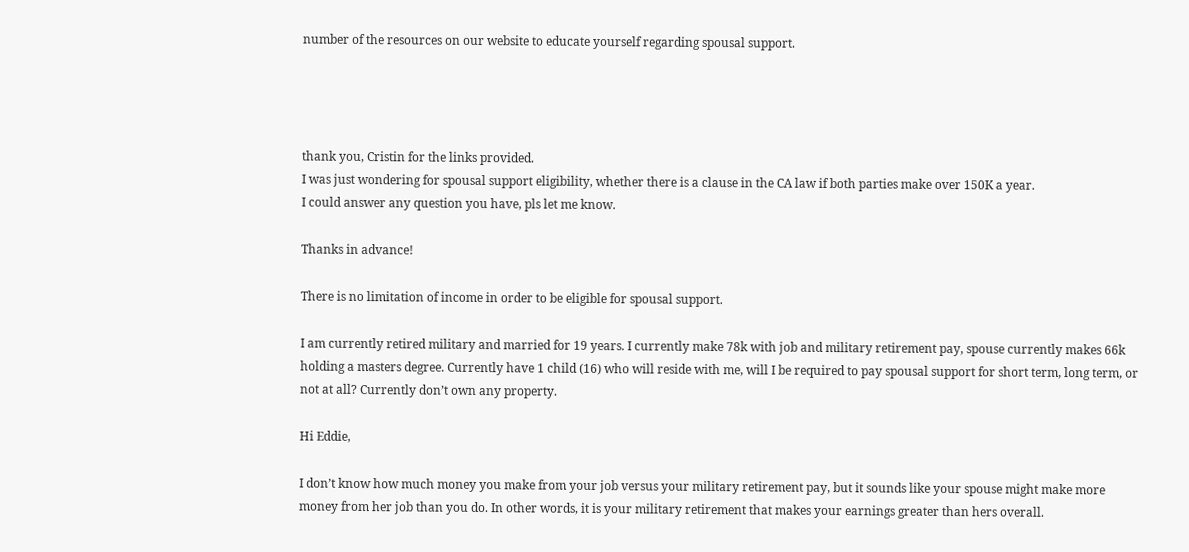number of the resources on our website to educate yourself regarding spousal support.




thank you, Cristin for the links provided.
I was just wondering for spousal support eligibility, whether there is a clause in the CA law if both parties make over 150K a year.
I could answer any question you have, pls let me know.

Thanks in advance!

There is no limitation of income in order to be eligible for spousal support.

I am currently retired military and married for 19 years. I currently make 78k with job and military retirement pay, spouse currently makes 66k holding a masters degree. Currently have 1 child (16) who will reside with me, will I be required to pay spousal support for short term, long term, or not at all? Currently don’t own any property.

Hi Eddie,

I don’t know how much money you make from your job versus your military retirement pay, but it sounds like your spouse might make more money from her job than you do. In other words, it is your military retirement that makes your earnings greater than hers overall.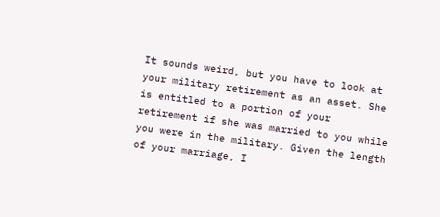It sounds weird, but you have to look at your military retirement as an asset. She is entitled to a portion of your retirement if she was married to you while you were in the military. Given the length of your marriage, I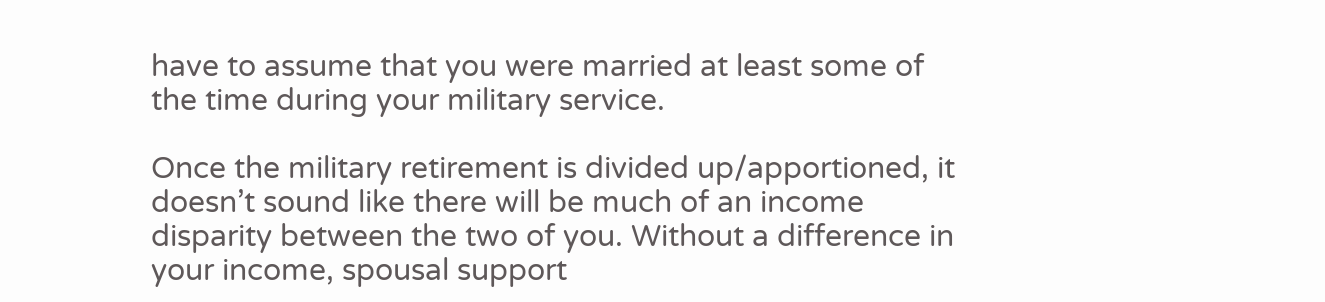have to assume that you were married at least some of the time during your military service.

Once the military retirement is divided up/apportioned, it doesn’t sound like there will be much of an income disparity between the two of you. Without a difference in your income, spousal support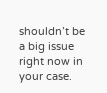shouldn’t be a big issue right now in your case.